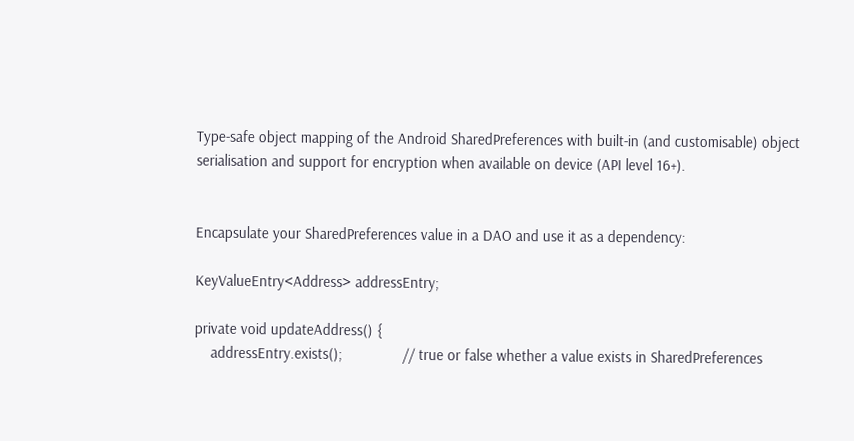Type-safe object mapping of the Android SharedPreferences with built-in (and customisable) object serialisation and support for encryption when available on device (API level 16+).


Encapsulate your SharedPreferences value in a DAO and use it as a dependency:

KeyValueEntry<Address> addressEntry;

private void updateAddress() {
    addressEntry.exists();               // true or false whether a value exists in SharedPreferences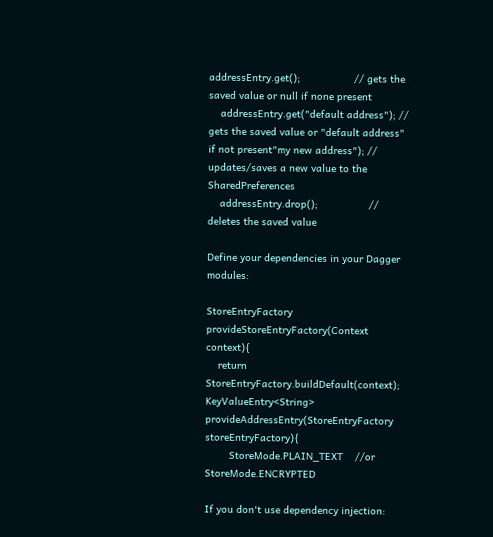addressEntry.get();                  // gets the saved value or null if none present
    addressEntry.get("default address"); // gets the saved value or "default address" if not present"my new address"); // updates/saves a new value to the SharedPreferences
    addressEntry.drop();                 // deletes the saved value

Define your dependencies in your Dagger modules:

StoreEntryFactory provideStoreEntryFactory(Context context){
    return StoreEntryFactory.buildDefault(context);
KeyValueEntry<String> provideAddressEntry(StoreEntryFactory storeEntryFactory){
        StoreMode.PLAIN_TEXT    //or StoreMode.ENCRYPTED

If you don't use dependency injection: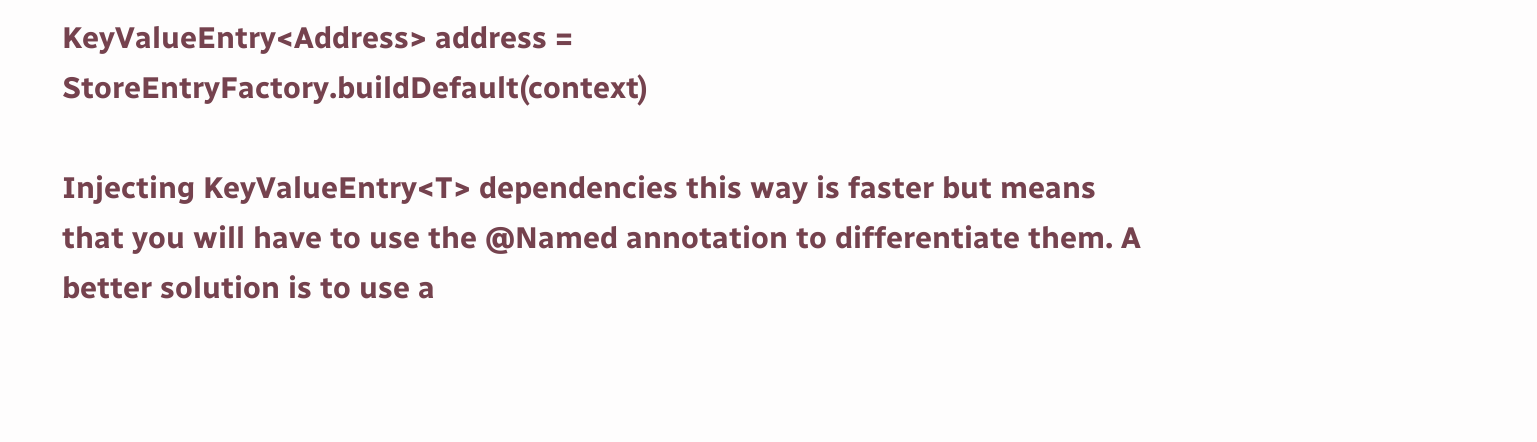KeyValueEntry<Address> address = StoreEntryFactory.buildDefault(context)

Injecting KeyValueEntry<T> dependencies this way is faster but means that you will have to use the @Named annotation to differentiate them. A better solution is to use a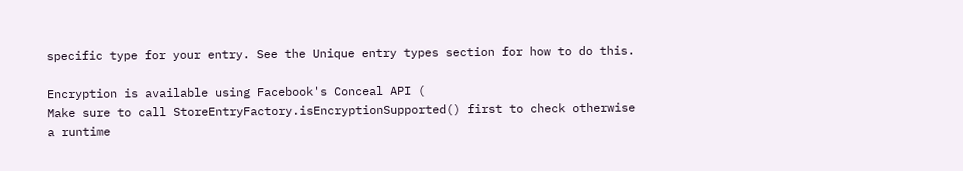specific type for your entry. See the Unique entry types section for how to do this.

Encryption is available using Facebook's Conceal API (
Make sure to call StoreEntryFactory.isEncryptionSupported() first to check otherwise a runtime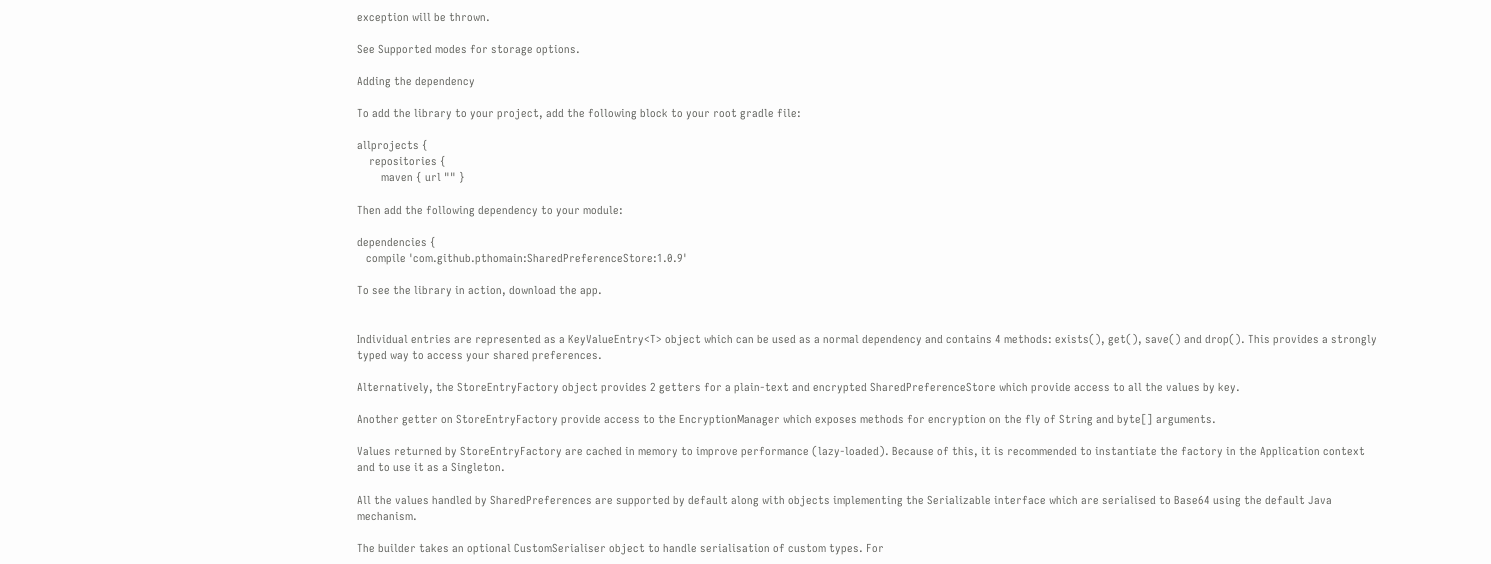exception will be thrown.

See Supported modes for storage options.

Adding the dependency

To add the library to your project, add the following block to your root gradle file:

allprojects {
    repositories {
        maven { url "" }

Then add the following dependency to your module:

dependencies {
   compile 'com.github.pthomain:SharedPreferenceStore:1.0.9'

To see the library in action, download the app.


Individual entries are represented as a KeyValueEntry<T> object which can be used as a normal dependency and contains 4 methods: exists(), get(), save() and drop(). This provides a strongly typed way to access your shared preferences.

Alternatively, the StoreEntryFactory object provides 2 getters for a plain-text and encrypted SharedPreferenceStore which provide access to all the values by key.

Another getter on StoreEntryFactory provide access to the EncryptionManager which exposes methods for encryption on the fly of String and byte[] arguments.

Values returned by StoreEntryFactory are cached in memory to improve performance (lazy-loaded). Because of this, it is recommended to instantiate the factory in the Application context and to use it as a Singleton.

All the values handled by SharedPreferences are supported by default along with objects implementing the Serializable interface which are serialised to Base64 using the default Java mechanism.

The builder takes an optional CustomSerialiser object to handle serialisation of custom types. For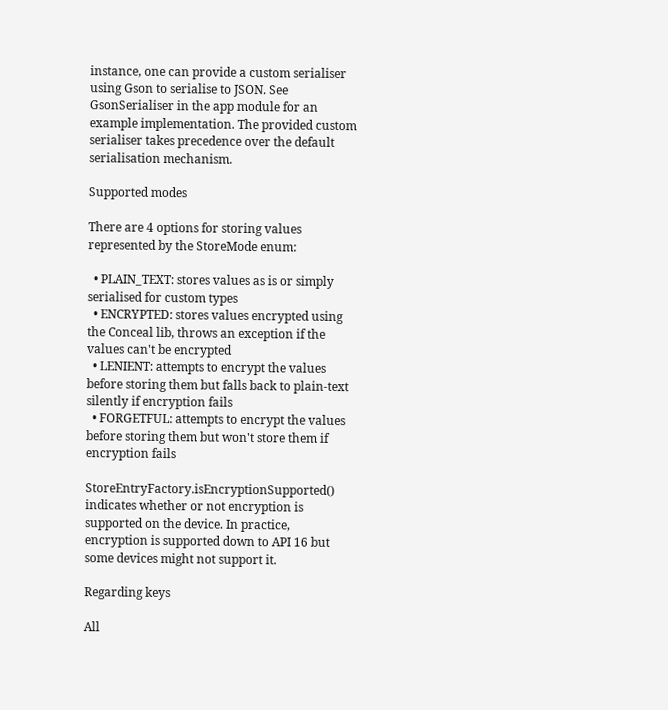instance, one can provide a custom serialiser using Gson to serialise to JSON. See GsonSerialiser in the app module for an example implementation. The provided custom serialiser takes precedence over the default serialisation mechanism.

Supported modes

There are 4 options for storing values represented by the StoreMode enum:

  • PLAIN_TEXT: stores values as is or simply serialised for custom types
  • ENCRYPTED: stores values encrypted using the Conceal lib, throws an exception if the values can't be encrypted
  • LENIENT: attempts to encrypt the values before storing them but falls back to plain-text silently if encryption fails
  • FORGETFUL: attempts to encrypt the values before storing them but won't store them if encryption fails

StoreEntryFactory.isEncryptionSupported() indicates whether or not encryption is supported on the device. In practice, encryption is supported down to API 16 but some devices might not support it.

Regarding keys

All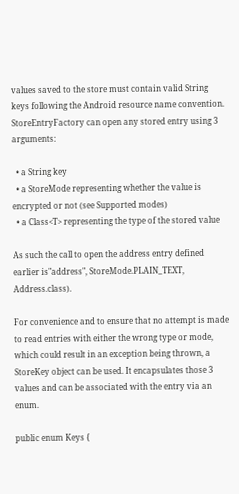values saved to the store must contain valid String keys following the Android resource name convention.
StoreEntryFactory can open any stored entry using 3 arguments:

  • a String key
  • a StoreMode representing whether the value is encrypted or not (see Supported modes)
  • a Class<T> representing the type of the stored value

As such the call to open the address entry defined earlier is"address", StoreMode.PLAIN_TEXT, Address.class).

For convenience and to ensure that no attempt is made to read entries with either the wrong type or mode, which could result in an exception being thrown, a StoreKey object can be used. It encapsulates those 3 values and can be associated with the entry via an enum.

public enum Keys {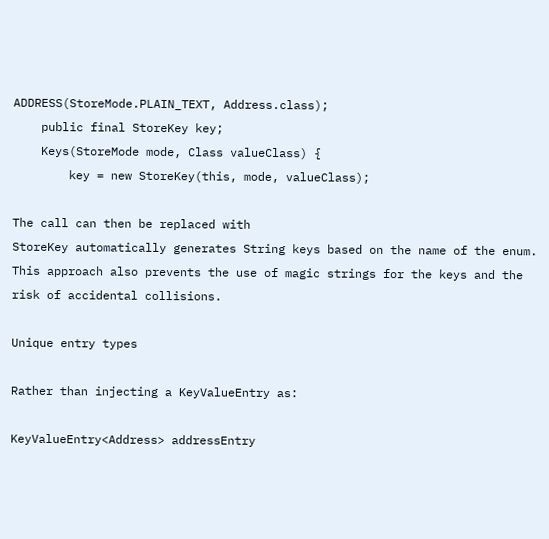ADDRESS(StoreMode.PLAIN_TEXT, Address.class);
    public final StoreKey key;
    Keys(StoreMode mode, Class valueClass) {
        key = new StoreKey(this, mode, valueClass);

The call can then be replaced with
StoreKey automatically generates String keys based on the name of the enum. This approach also prevents the use of magic strings for the keys and the risk of accidental collisions.

Unique entry types

Rather than injecting a KeyValueEntry as:

KeyValueEntry<Address> addressEntry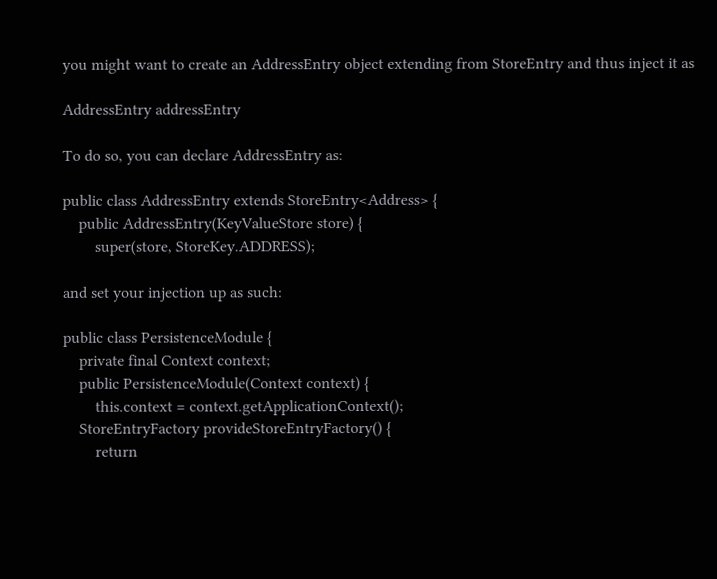you might want to create an AddressEntry object extending from StoreEntry and thus inject it as

AddressEntry addressEntry

To do so, you can declare AddressEntry as:

public class AddressEntry extends StoreEntry<Address> {
    public AddressEntry(KeyValueStore store) {
        super(store, StoreKey.ADDRESS);

and set your injection up as such:

public class PersistenceModule {
    private final Context context;
    public PersistenceModule(Context context) {
        this.context = context.getApplicationContext();
    StoreEntryFactory provideStoreEntryFactory() {
        return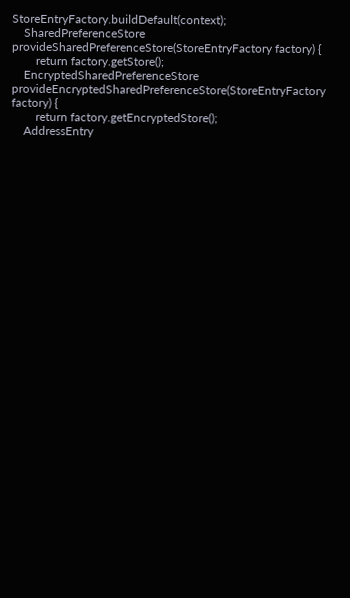StoreEntryFactory.buildDefault(context);
    SharedPreferenceStore provideSharedPreferenceStore(StoreEntryFactory factory) {
        return factory.getStore();
    EncryptedSharedPreferenceStore provideEncryptedSharedPreferenceStore(StoreEntryFactory factory) {
        return factory.getEncryptedStore();
    AddressEntry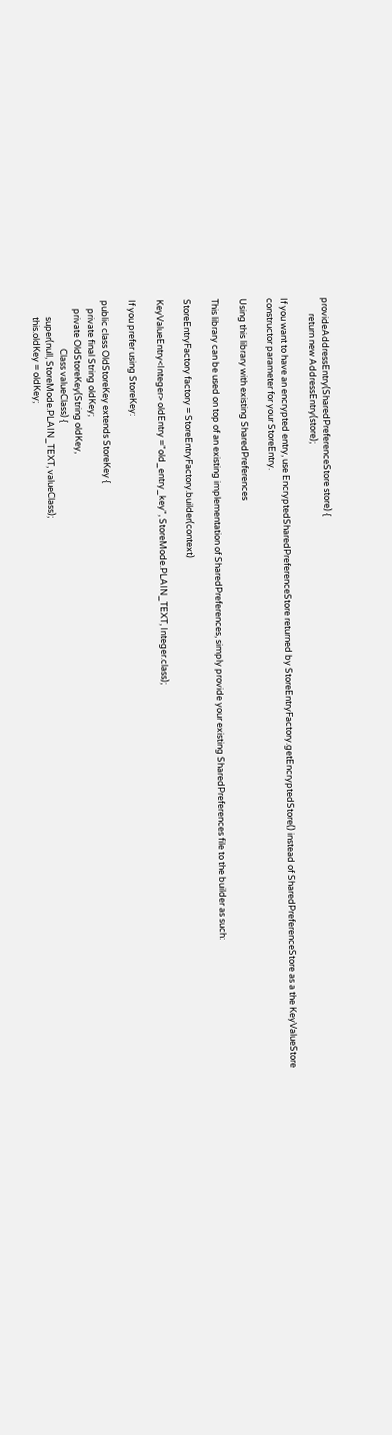provideAddressEntry(SharedPreferenceStore store) {
        return new AddressEntry(store);

If you want to have an encrypted entry, use EncryptedSharedPreferenceStore returned by StoreEntryFactory.getEncryptedStore() instead of SharedPreferenceStore as a the KeyValueStore constructor parameter for your StoreEntry.

Using this library with existing SharedPreferences

This library can be used on top of an existing implementation of SharedPreferences, simply provide your existing SharedPreferences file to the builder as such:

StoreEntryFactory factory = StoreEntryFactory.builder(context)

KeyValueEntry<Integer> oldEntry ="old_entry_key", StoreMode.PLAIN_TEXT, Integer.class);

If you prefer using StoreKey:

public class OldStoreKey extends StoreKey {
    private final String oldKey;
    private OldStoreKey(String oldKey,
                        Class valueClass) {
        super(null, StoreMode.PLAIN_TEXT, valueClass);
        this.oldKey = oldKey;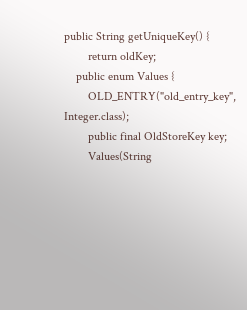public String getUniqueKey() {
        return oldKey;
    public enum Values {
        OLD_ENTRY("old_entry_key", Integer.class);
        public final OldStoreKey key;
        Values(String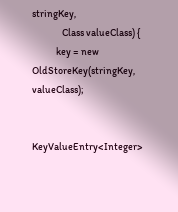stringKey,
               Class valueClass) {
            key = new OldStoreKey(stringKey, valueClass);


KeyValueEntry<Integer>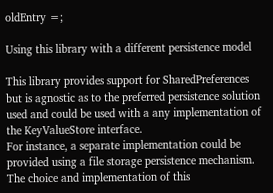oldEntry =;

Using this library with a different persistence model

This library provides support for SharedPreferences but is agnostic as to the preferred persistence solution used and could be used with a any implementation of the KeyValueStore interface.
For instance, a separate implementation could be provided using a file storage persistence mechanism. The choice and implementation of this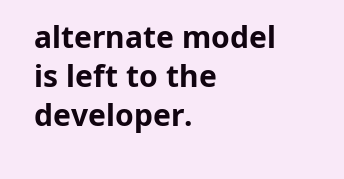alternate model is left to the developer.